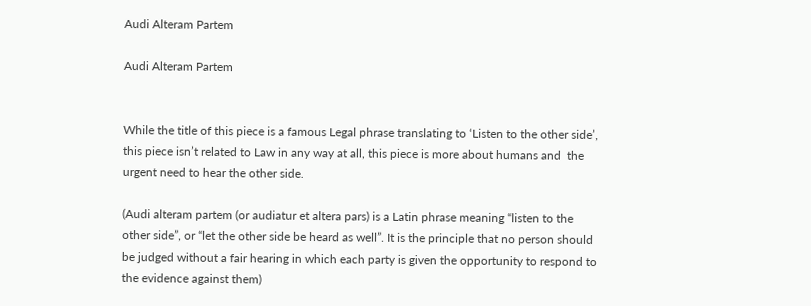Audi Alteram Partem

Audi Alteram Partem


While the title of this piece is a famous Legal phrase translating to ‘Listen to the other side’, this piece isn’t related to Law in any way at all, this piece is more about humans and  the urgent need to hear the other side.

(Audi alteram partem (or audiatur et altera pars) is a Latin phrase meaning “listen to the other side”, or “let the other side be heard as well”. It is the principle that no person should be judged without a fair hearing in which each party is given the opportunity to respond to the evidence against them)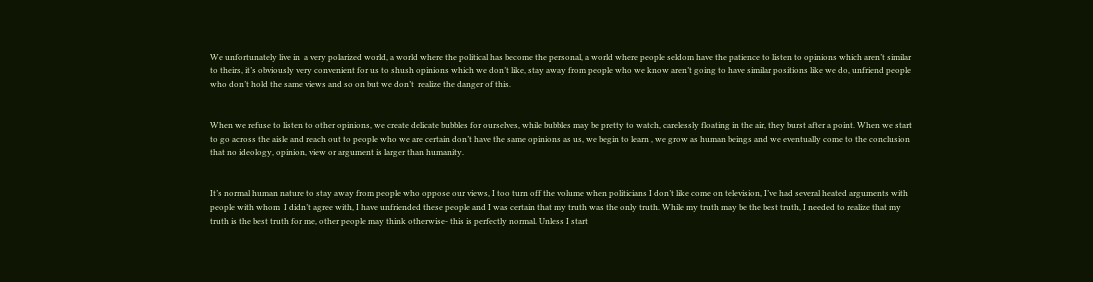We unfortunately live in  a very polarized world, a world where the political has become the personal, a world where people seldom have the patience to listen to opinions which aren’t similar to theirs, it’s obviously very convenient for us to shush opinions which we don’t like, stay away from people who we know aren’t going to have similar positions like we do, unfriend people who don’t hold the same views and so on but we don’t  realize the danger of this.


When we refuse to listen to other opinions, we create delicate bubbles for ourselves, while bubbles may be pretty to watch, carelessly floating in the air, they burst after a point. When we start to go across the aisle and reach out to people who we are certain don’t have the same opinions as us, we begin to learn , we grow as human beings and we eventually come to the conclusion that no ideology, opinion, view or argument is larger than humanity.


It’s normal human nature to stay away from people who oppose our views, I too turn off the volume when politicians I don’t like come on television, I’ve had several heated arguments with people with whom  I didn’t agree with, I have unfriended these people and I was certain that my truth was the only truth. While my truth may be the best truth, I needed to realize that my truth is the best truth for me, other people may think otherwise- this is perfectly normal. Unless I start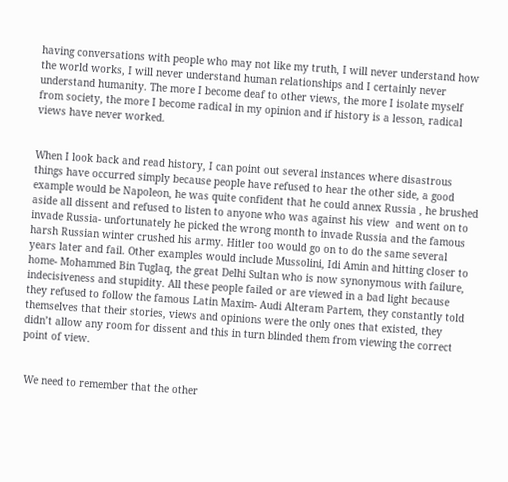having conversations with people who may not like my truth, I will never understand how the world works, I will never understand human relationships and I certainly never understand humanity. The more I become deaf to other views, the more I isolate myself from society, the more I become radical in my opinion and if history is a lesson, radical views have never worked.


When I look back and read history, I can point out several instances where disastrous things have occurred simply because people have refused to hear the other side, a good example would be Napoleon, he was quite confident that he could annex Russia , he brushed aside all dissent and refused to listen to anyone who was against his view  and went on to invade Russia- unfortunately he picked the wrong month to invade Russia and the famous harsh Russian winter crushed his army. Hitler too would go on to do the same several years later and fail. Other examples would include Mussolini, Idi Amin and hitting closer to home- Mohammed Bin Tuglaq, the great Delhi Sultan who is now synonymous with failure, indecisiveness and stupidity. All these people failed or are viewed in a bad light because they refused to follow the famous Latin Maxim- Audi Alteram Partem, they constantly told themselves that their stories, views and opinions were the only ones that existed, they didn’t allow any room for dissent and this in turn blinded them from viewing the correct point of view.


 We need to remember that the other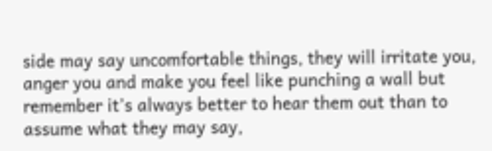side may say uncomfortable things, they will irritate you, anger you and make you feel like punching a wall but remember it’s always better to hear them out than to assume what they may say,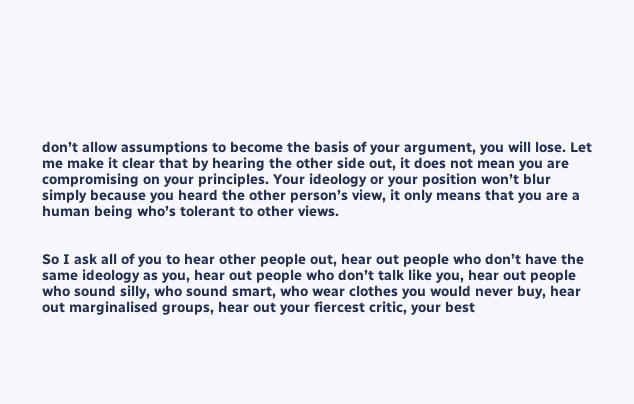don’t allow assumptions to become the basis of your argument, you will lose. Let me make it clear that by hearing the other side out, it does not mean you are compromising on your principles. Your ideology or your position won’t blur simply because you heard the other person’s view, it only means that you are a human being who’s tolerant to other views.


So I ask all of you to hear other people out, hear out people who don’t have the same ideology as you, hear out people who don’t talk like you, hear out people who sound silly, who sound smart, who wear clothes you would never buy, hear out marginalised groups, hear out your fiercest critic, your best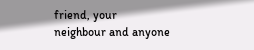friend, your neighbour and anyone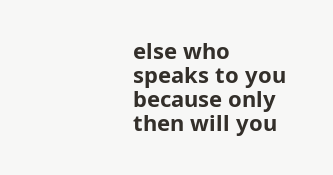else who speaks to you because only then will you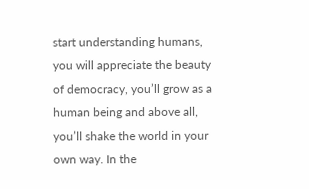start understanding humans, you will appreciate the beauty of democracy, you’ll grow as a human being and above all, you’ll shake the world in your own way. In the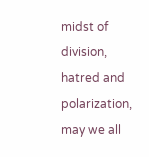midst of division, hatred and polarization, may we all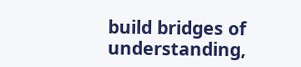build bridges of understanding,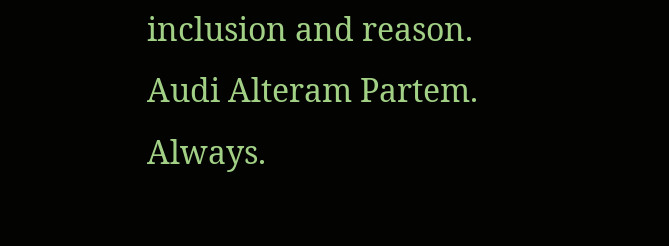inclusion and reason. Audi Alteram Partem. Always.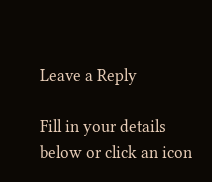Leave a Reply

Fill in your details below or click an icon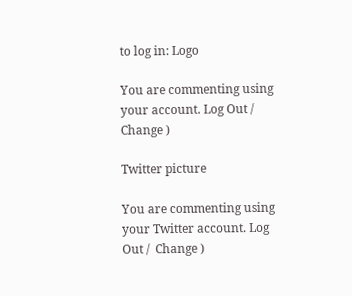to log in: Logo

You are commenting using your account. Log Out /  Change )

Twitter picture

You are commenting using your Twitter account. Log Out /  Change )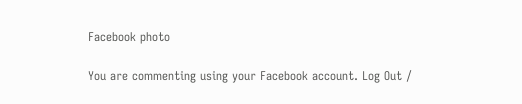Facebook photo

You are commenting using your Facebook account. Log Out /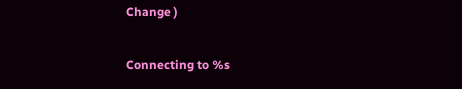Change )

Connecting to %s